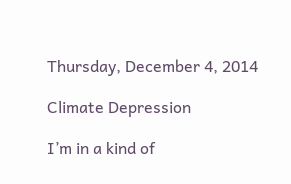Thursday, December 4, 2014

Climate Depression

I’m in a kind of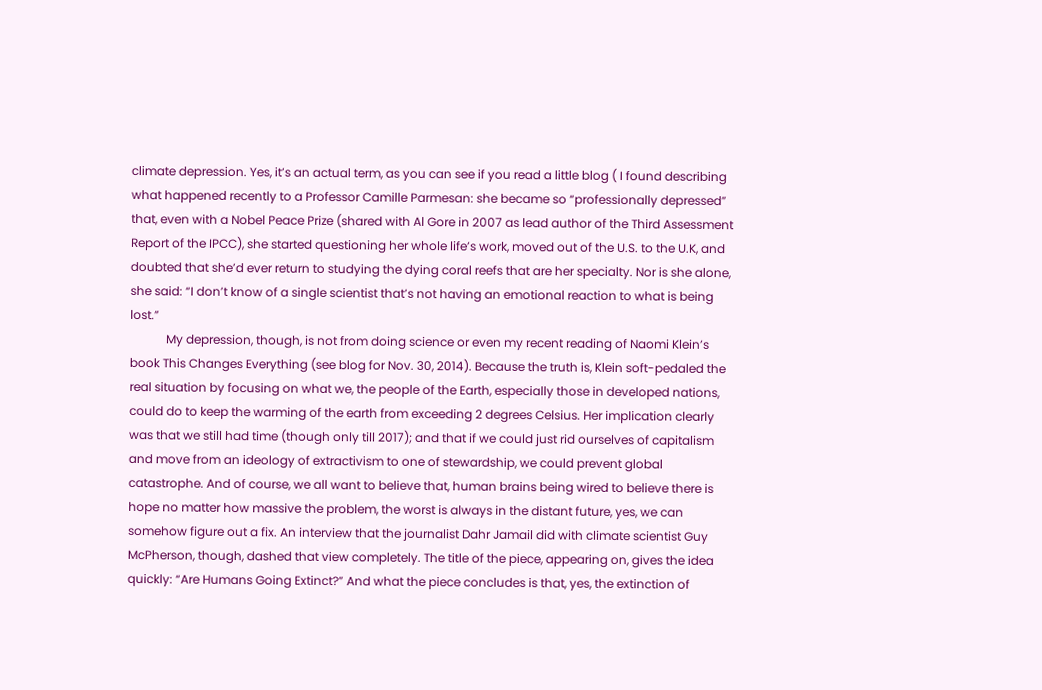climate depression. Yes, it’s an actual term, as you can see if you read a little blog ( I found describing what happened recently to a Professor Camille Parmesan: she became so “professionally depressed” that, even with a Nobel Peace Prize (shared with Al Gore in 2007 as lead author of the Third Assessment Report of the IPCC), she started questioning her whole life’s work, moved out of the U.S. to the U.K, and doubted that she’d ever return to studying the dying coral reefs that are her specialty. Nor is she alone, she said: “I don’t know of a single scientist that’s not having an emotional reaction to what is being lost.”
            My depression, though, is not from doing science or even my recent reading of Naomi Klein’s book This Changes Everything (see blog for Nov. 30, 2014). Because the truth is, Klein soft-pedaled the real situation by focusing on what we, the people of the Earth, especially those in developed nations, could do to keep the warming of the earth from exceeding 2 degrees Celsius. Her implication clearly was that we still had time (though only till 2017); and that if we could just rid ourselves of capitalism and move from an ideology of extractivism to one of stewardship, we could prevent global catastrophe. And of course, we all want to believe that, human brains being wired to believe there is hope no matter how massive the problem, the worst is always in the distant future, yes, we can somehow figure out a fix. An interview that the journalist Dahr Jamail did with climate scientist Guy McPherson, though, dashed that view completely. The title of the piece, appearing on, gives the idea quickly: “Are Humans Going Extinct?” And what the piece concludes is that, yes, the extinction of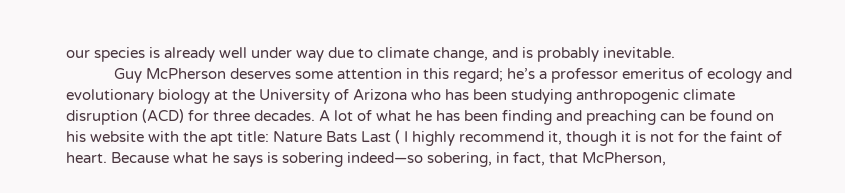our species is already well under way due to climate change, and is probably inevitable.
            Guy McPherson deserves some attention in this regard; he’s a professor emeritus of ecology and evolutionary biology at the University of Arizona who has been studying anthropogenic climate disruption (ACD) for three decades. A lot of what he has been finding and preaching can be found on his website with the apt title: Nature Bats Last ( I highly recommend it, though it is not for the faint of heart. Because what he says is sobering indeed—so sobering, in fact, that McPherson,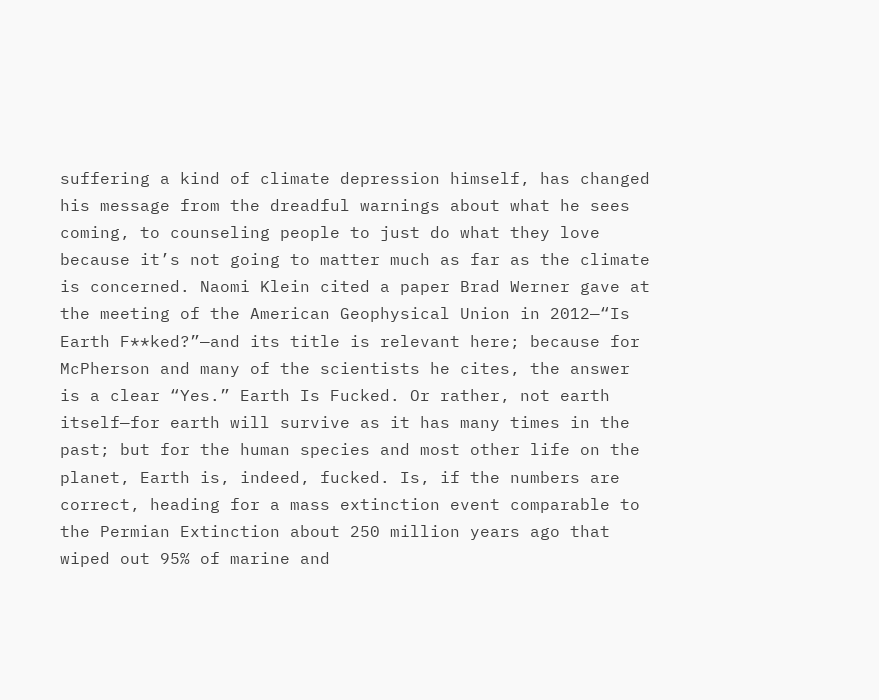suffering a kind of climate depression himself, has changed his message from the dreadful warnings about what he sees coming, to counseling people to just do what they love because it’s not going to matter much as far as the climate is concerned. Naomi Klein cited a paper Brad Werner gave at the meeting of the American Geophysical Union in 2012—“Is Earth F**ked?”—and its title is relevant here; because for McPherson and many of the scientists he cites, the answer is a clear “Yes.” Earth Is Fucked. Or rather, not earth itself—for earth will survive as it has many times in the past; but for the human species and most other life on the planet, Earth is, indeed, fucked. Is, if the numbers are correct, heading for a mass extinction event comparable to the Permian Extinction about 250 million years ago that wiped out 95% of marine and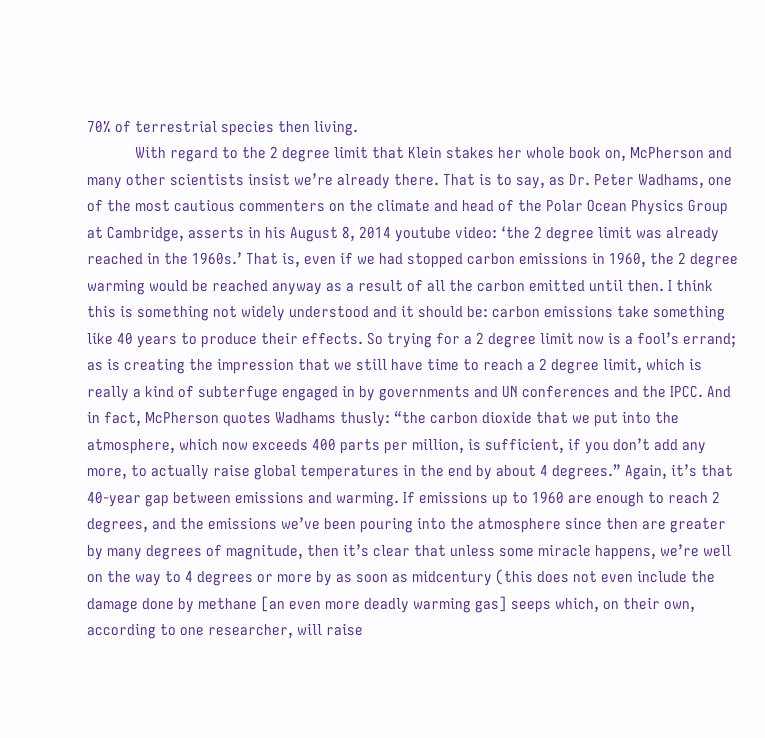70% of terrestrial species then living.
            With regard to the 2 degree limit that Klein stakes her whole book on, McPherson and many other scientists insist we’re already there. That is to say, as Dr. Peter Wadhams, one of the most cautious commenters on the climate and head of the Polar Ocean Physics Group at Cambridge, asserts in his August 8, 2014 youtube video: ‘the 2 degree limit was already reached in the 1960s.’ That is, even if we had stopped carbon emissions in 1960, the 2 degree warming would be reached anyway as a result of all the carbon emitted until then. I think this is something not widely understood and it should be: carbon emissions take something like 40 years to produce their effects. So trying for a 2 degree limit now is a fool’s errand; as is creating the impression that we still have time to reach a 2 degree limit, which is really a kind of subterfuge engaged in by governments and UN conferences and the IPCC. And in fact, McPherson quotes Wadhams thusly: “the carbon dioxide that we put into the atmosphere, which now exceeds 400 parts per million, is sufficient, if you don’t add any more, to actually raise global temperatures in the end by about 4 degrees.” Again, it’s that 40-year gap between emissions and warming. If emissions up to 1960 are enough to reach 2 degrees, and the emissions we’ve been pouring into the atmosphere since then are greater by many degrees of magnitude, then it’s clear that unless some miracle happens, we’re well on the way to 4 degrees or more by as soon as midcentury (this does not even include the damage done by methane [an even more deadly warming gas] seeps which, on their own, according to one researcher, will raise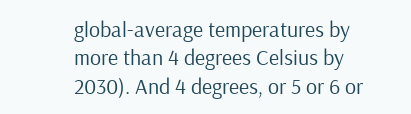global-average temperatures by more than 4 degrees Celsius by 2030). And 4 degrees, or 5 or 6 or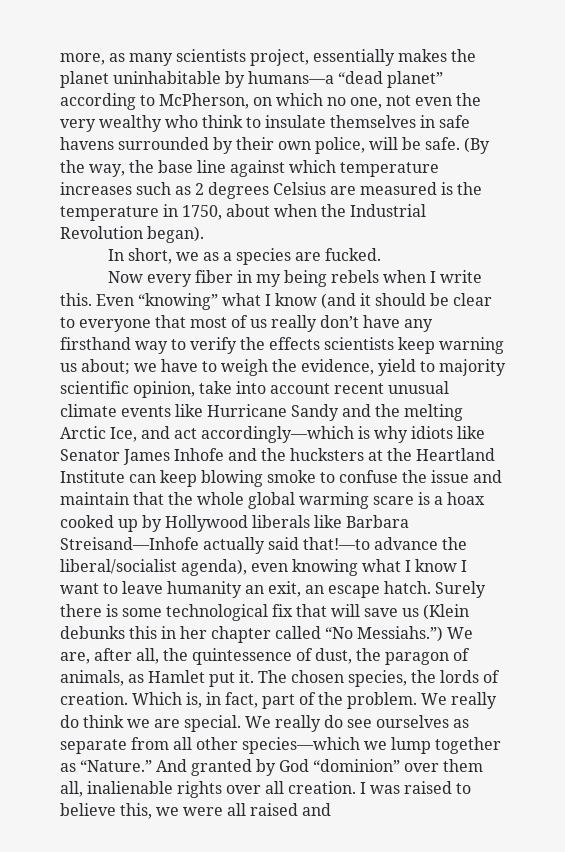more, as many scientists project, essentially makes the planet uninhabitable by humans—a “dead planet” according to McPherson, on which no one, not even the very wealthy who think to insulate themselves in safe havens surrounded by their own police, will be safe. (By the way, the base line against which temperature increases such as 2 degrees Celsius are measured is the temperature in 1750, about when the Industrial Revolution began).
            In short, we as a species are fucked.
            Now every fiber in my being rebels when I write this. Even “knowing” what I know (and it should be clear to everyone that most of us really don’t have any firsthand way to verify the effects scientists keep warning us about; we have to weigh the evidence, yield to majority scientific opinion, take into account recent unusual climate events like Hurricane Sandy and the melting Arctic Ice, and act accordingly—which is why idiots like Senator James Inhofe and the hucksters at the Heartland Institute can keep blowing smoke to confuse the issue and maintain that the whole global warming scare is a hoax cooked up by Hollywood liberals like Barbara Streisand—Inhofe actually said that!—to advance the liberal/socialist agenda), even knowing what I know I want to leave humanity an exit, an escape hatch. Surely there is some technological fix that will save us (Klein debunks this in her chapter called “No Messiahs.”) We are, after all, the quintessence of dust, the paragon of animals, as Hamlet put it. The chosen species, the lords of creation. Which is, in fact, part of the problem. We really do think we are special. We really do see ourselves as separate from all other species—which we lump together as “Nature.” And granted by God “dominion” over them all, inalienable rights over all creation. I was raised to believe this, we were all raised and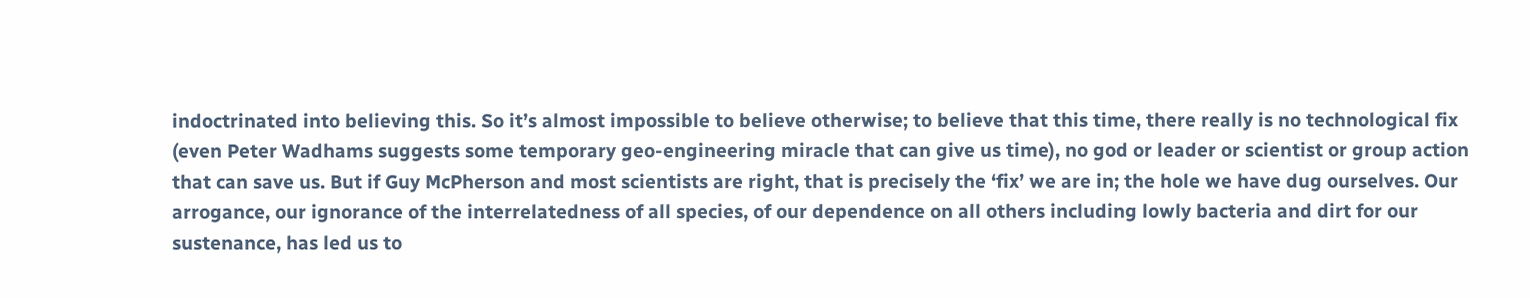indoctrinated into believing this. So it’s almost impossible to believe otherwise; to believe that this time, there really is no technological fix (even Peter Wadhams suggests some temporary geo-engineering miracle that can give us time), no god or leader or scientist or group action that can save us. But if Guy McPherson and most scientists are right, that is precisely the ‘fix’ we are in; the hole we have dug ourselves. Our arrogance, our ignorance of the interrelatedness of all species, of our dependence on all others including lowly bacteria and dirt for our sustenance, has led us to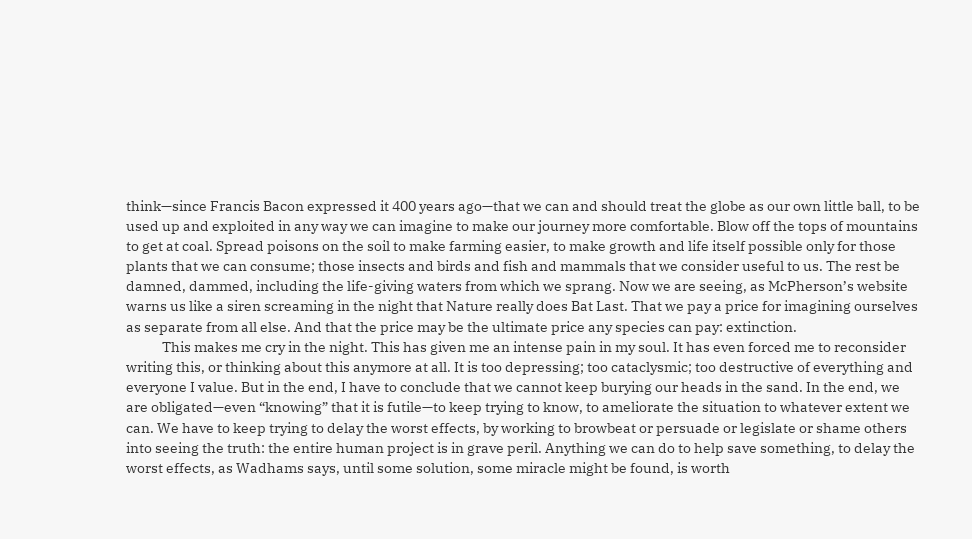think—since Francis Bacon expressed it 400 years ago—that we can and should treat the globe as our own little ball, to be used up and exploited in any way we can imagine to make our journey more comfortable. Blow off the tops of mountains to get at coal. Spread poisons on the soil to make farming easier, to make growth and life itself possible only for those plants that we can consume; those insects and birds and fish and mammals that we consider useful to us. The rest be damned, dammed, including the life-giving waters from which we sprang. Now we are seeing, as McPherson’s website warns us like a siren screaming in the night that Nature really does Bat Last. That we pay a price for imagining ourselves as separate from all else. And that the price may be the ultimate price any species can pay: extinction.
            This makes me cry in the night. This has given me an intense pain in my soul. It has even forced me to reconsider writing this, or thinking about this anymore at all. It is too depressing; too cataclysmic; too destructive of everything and everyone I value. But in the end, I have to conclude that we cannot keep burying our heads in the sand. In the end, we are obligated—even “knowing” that it is futile—to keep trying to know, to ameliorate the situation to whatever extent we can. We have to keep trying to delay the worst effects, by working to browbeat or persuade or legislate or shame others into seeing the truth: the entire human project is in grave peril. Anything we can do to help save something, to delay the worst effects, as Wadhams says, until some solution, some miracle might be found, is worth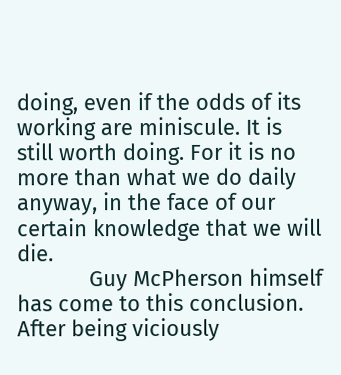doing, even if the odds of its working are miniscule. It is still worth doing. For it is no more than what we do daily anyway, in the face of our certain knowledge that we will die.
            Guy McPherson himself has come to this conclusion. After being viciously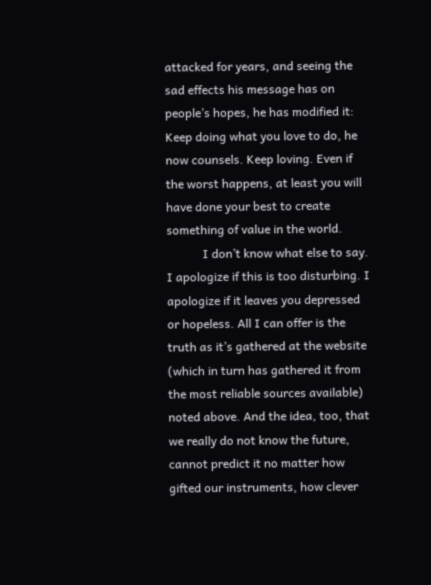attacked for years, and seeing the sad effects his message has on people’s hopes, he has modified it: Keep doing what you love to do, he now counsels. Keep loving. Even if the worst happens, at least you will have done your best to create something of value in the world.
            I don’t know what else to say. I apologize if this is too disturbing. I apologize if it leaves you depressed or hopeless. All I can offer is the truth as it’s gathered at the website (which in turn has gathered it from the most reliable sources available) noted above. And the idea, too, that we really do not know the future, cannot predict it no matter how gifted our instruments, how clever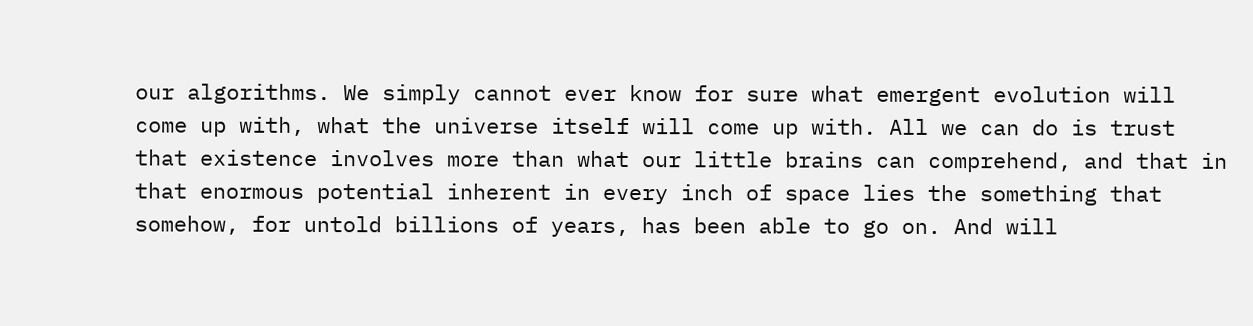our algorithms. We simply cannot ever know for sure what emergent evolution will come up with, what the universe itself will come up with. All we can do is trust that existence involves more than what our little brains can comprehend, and that in that enormous potential inherent in every inch of space lies the something that somehow, for untold billions of years, has been able to go on. And will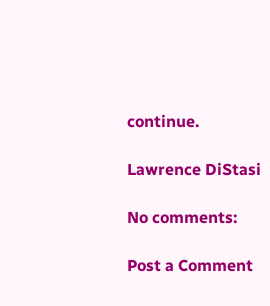continue.

Lawrence DiStasi

No comments:

Post a Comment